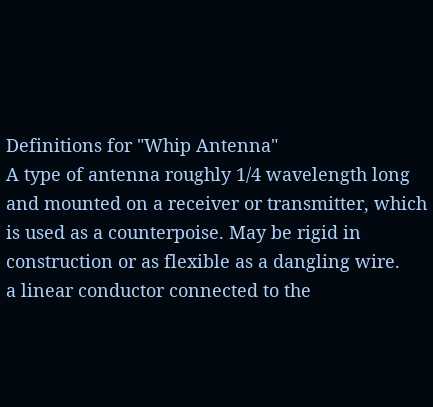Definitions for "Whip Antenna"
A type of antenna roughly 1/4 wavelength long and mounted on a receiver or transmitter, which is used as a counterpoise. May be rigid in construction or as flexible as a dangling wire.
a linear conductor connected to the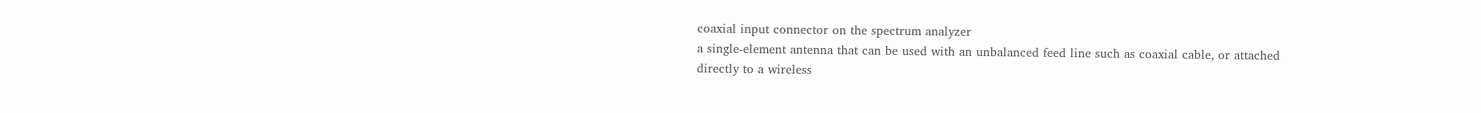coaxial input connector on the spectrum analyzer
a single-element antenna that can be used with an unbalanced feed line such as coaxial cable, or attached directly to a wireless